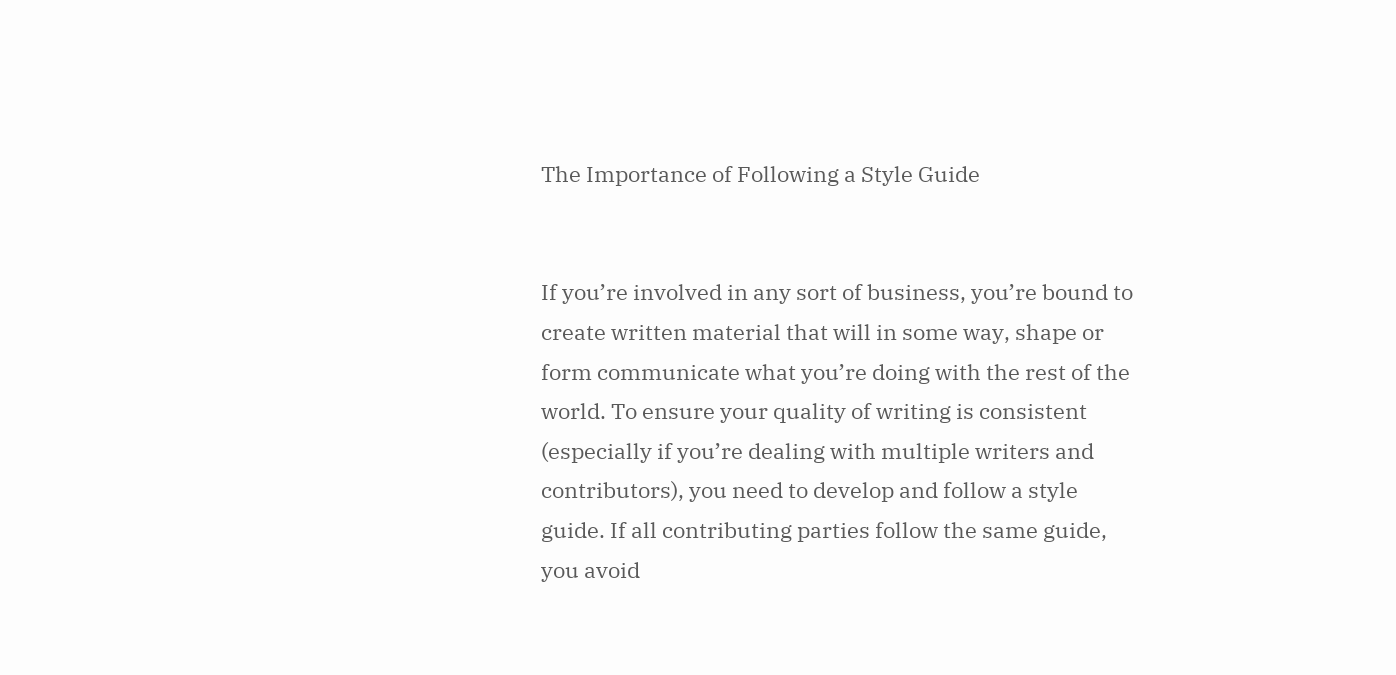The Importance of Following a Style Guide


If you’re involved in any sort of business, you’re bound to create written material that will in some way, shape or form communicate what you’re doing with the rest of the world. To ensure your quality of writing is consistent (especially if you’re dealing with multiple writers and contributors), you need to develop and follow a style guide. If all contributing parties follow the same guide, you avoid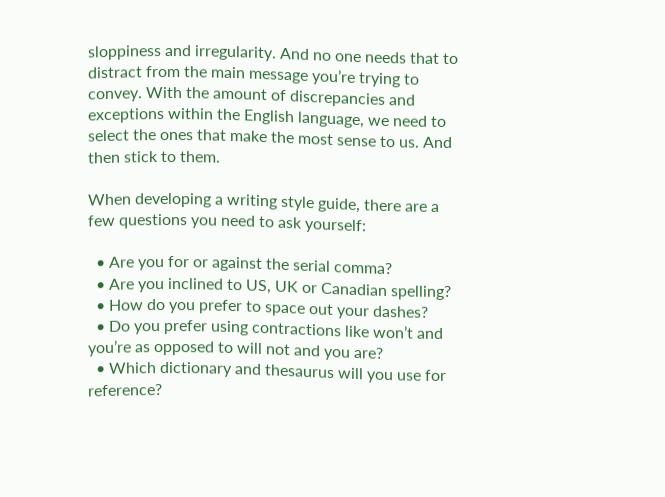sloppiness and irregularity. And no one needs that to distract from the main message you’re trying to convey. With the amount of discrepancies and exceptions within the English language, we need to select the ones that make the most sense to us. And then stick to them.

When developing a writing style guide, there are a few questions you need to ask yourself:

  • Are you for or against the serial comma?
  • Are you inclined to US, UK or Canadian spelling?
  • How do you prefer to space out your dashes?
  • Do you prefer using contractions like won’t and you’re as opposed to will not and you are?
  • Which dictionary and thesaurus will you use for reference?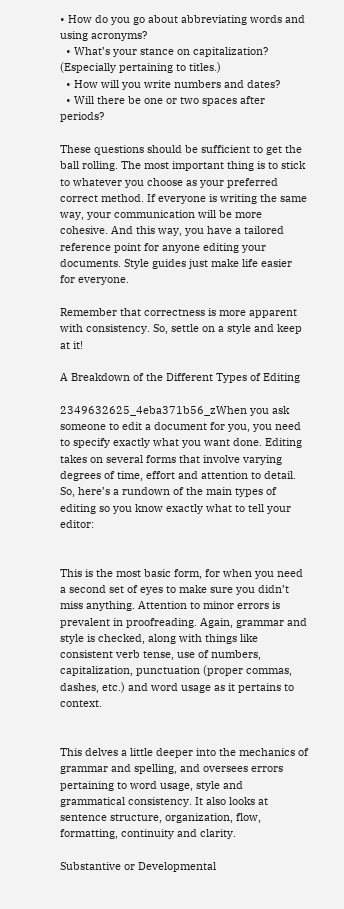• How do you go about abbreviating words and using acronyms?
  • What’s your stance on capitalization? (Especially pertaining to titles.)
  • How will you write numbers and dates?
  • Will there be one or two spaces after periods?

These questions should be sufficient to get the ball rolling. The most important thing is to stick to whatever you choose as your preferred correct method. If everyone is writing the same way, your communication will be more cohesive. And this way, you have a tailored reference point for anyone editing your documents. Style guides just make life easier for everyone.

Remember that correctness is more apparent with consistency. So, settle on a style and keep at it!

A Breakdown of the Different Types of Editing

2349632625_4eba371b56_zWhen you ask someone to edit a document for you, you need to specify exactly what you want done. Editing takes on several forms that involve varying degrees of time, effort and attention to detail. So, here’s a rundown of the main types of editing so you know exactly what to tell your editor:


This is the most basic form, for when you need a second set of eyes to make sure you didn’t miss anything. Attention to minor errors is prevalent in proofreading. Again, grammar and style is checked, along with things like consistent verb tense, use of numbers, capitalization, punctuation (proper commas, dashes, etc.) and word usage as it pertains to context.


This delves a little deeper into the mechanics of grammar and spelling, and oversees errors pertaining to word usage, style and grammatical consistency. It also looks at sentence structure, organization, flow, formatting, continuity and clarity.

Substantive or Developmental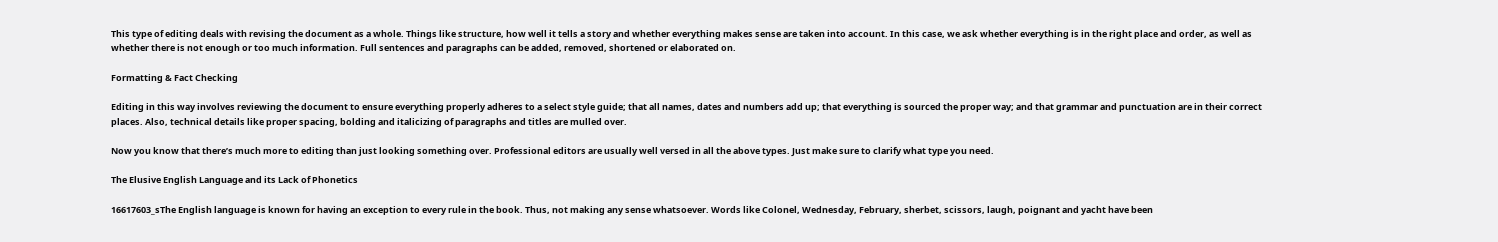This type of editing deals with revising the document as a whole. Things like structure, how well it tells a story and whether everything makes sense are taken into account. In this case, we ask whether everything is in the right place and order, as well as whether there is not enough or too much information. Full sentences and paragraphs can be added, removed, shortened or elaborated on.

Formatting & Fact Checking

Editing in this way involves reviewing the document to ensure everything properly adheres to a select style guide; that all names, dates and numbers add up; that everything is sourced the proper way; and that grammar and punctuation are in their correct places. Also, technical details like proper spacing, bolding and italicizing of paragraphs and titles are mulled over.

Now you know that there’s much more to editing than just looking something over. Professional editors are usually well versed in all the above types. Just make sure to clarify what type you need.

The Elusive English Language and its Lack of Phonetics

16617603_sThe English language is known for having an exception to every rule in the book. Thus, not making any sense whatsoever. Words like Colonel, Wednesday, February, sherbet, scissors, laugh, poignant and yacht have been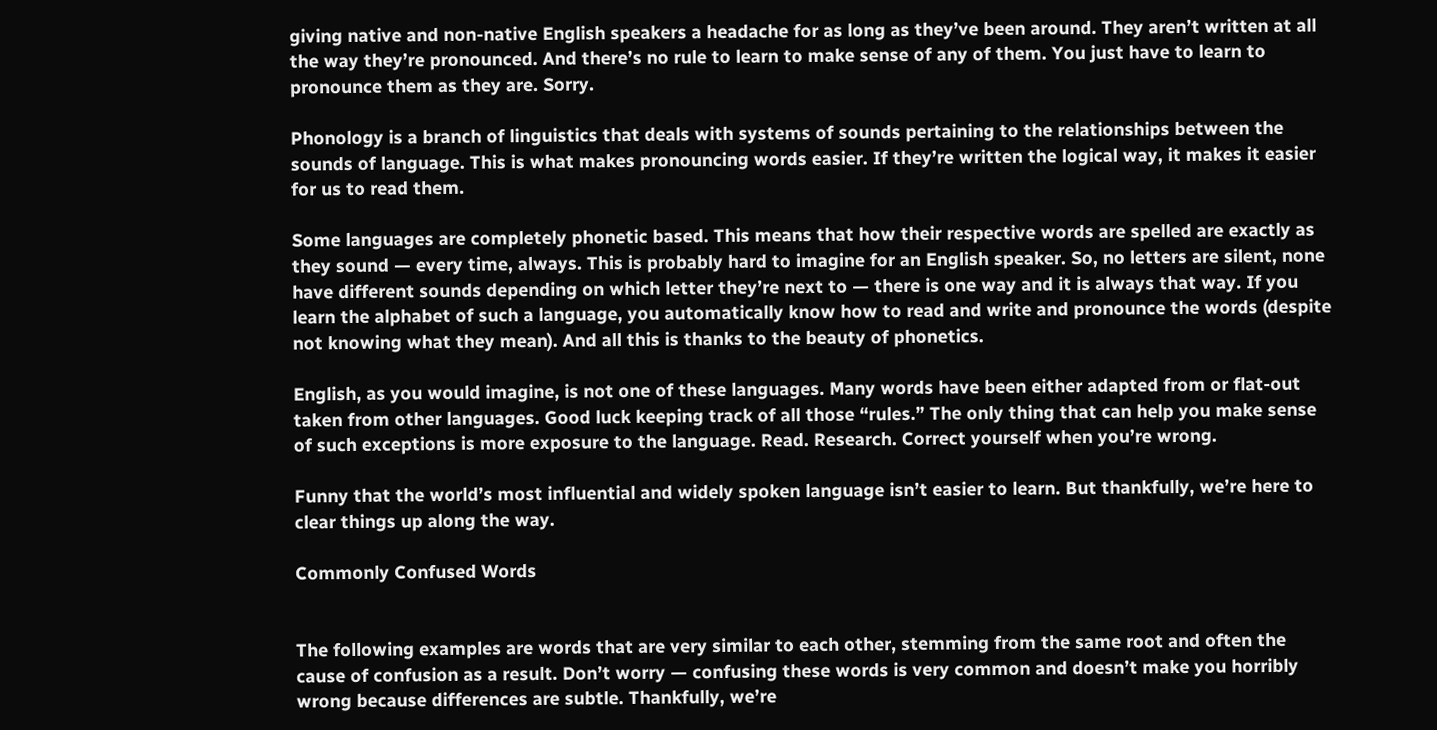giving native and non-native English speakers a headache for as long as they’ve been around. They aren’t written at all the way they’re pronounced. And there’s no rule to learn to make sense of any of them. You just have to learn to pronounce them as they are. Sorry.

Phonology is a branch of linguistics that deals with systems of sounds pertaining to the relationships between the sounds of language. This is what makes pronouncing words easier. If they’re written the logical way, it makes it easier for us to read them.

Some languages are completely phonetic based. This means that how their respective words are spelled are exactly as they sound — every time, always. This is probably hard to imagine for an English speaker. So, no letters are silent, none have different sounds depending on which letter they’re next to — there is one way and it is always that way. If you learn the alphabet of such a language, you automatically know how to read and write and pronounce the words (despite not knowing what they mean). And all this is thanks to the beauty of phonetics.

English, as you would imagine, is not one of these languages. Many words have been either adapted from or flat-out taken from other languages. Good luck keeping track of all those “rules.” The only thing that can help you make sense of such exceptions is more exposure to the language. Read. Research. Correct yourself when you’re wrong.

Funny that the world’s most influential and widely spoken language isn’t easier to learn. But thankfully, we’re here to clear things up along the way.

Commonly Confused Words


The following examples are words that are very similar to each other, stemming from the same root and often the cause of confusion as a result. Don’t worry — confusing these words is very common and doesn’t make you horribly wrong because differences are subtle. Thankfully, we’re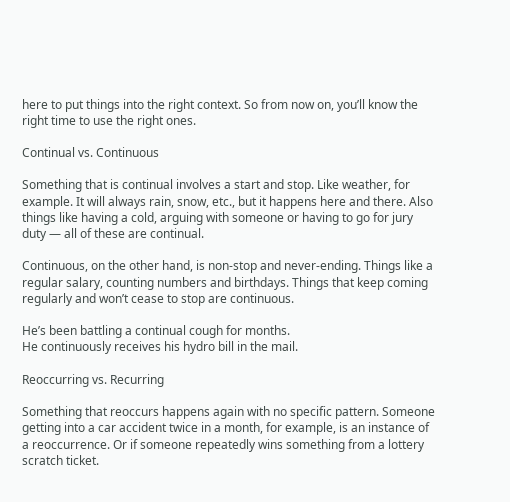here to put things into the right context. So from now on, you’ll know the right time to use the right ones.

Continual vs. Continuous

Something that is continual involves a start and stop. Like weather, for example. It will always rain, snow, etc., but it happens here and there. Also things like having a cold, arguing with someone or having to go for jury duty — all of these are continual.

Continuous, on the other hand, is non-stop and never-ending. Things like a regular salary, counting numbers and birthdays. Things that keep coming regularly and won’t cease to stop are continuous.

He’s been battling a continual cough for months.
He continuously receives his hydro bill in the mail.

Reoccurring vs. Recurring

Something that reoccurs happens again with no specific pattern. Someone getting into a car accident twice in a month, for example, is an instance of a reoccurrence. Or if someone repeatedly wins something from a lottery scratch ticket.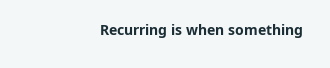Recurring is when something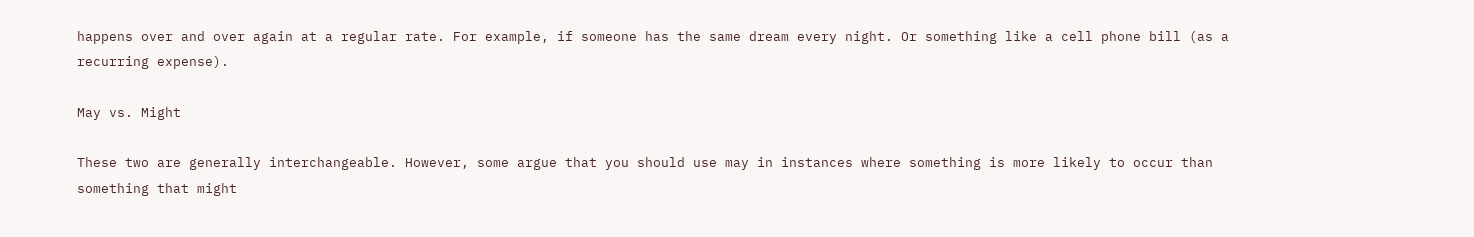happens over and over again at a regular rate. For example, if someone has the same dream every night. Or something like a cell phone bill (as a recurring expense).

May vs. Might

These two are generally interchangeable. However, some argue that you should use may in instances where something is more likely to occur than something that might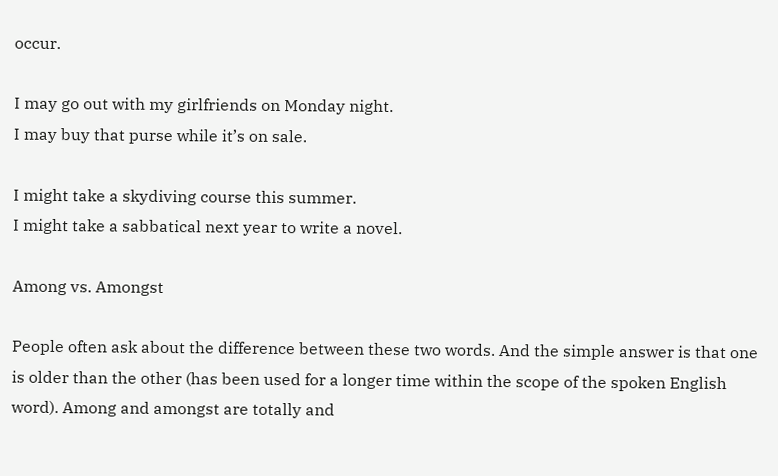occur.

I may go out with my girlfriends on Monday night.
I may buy that purse while it’s on sale.

I might take a skydiving course this summer.
I might take a sabbatical next year to write a novel.

Among vs. Amongst

People often ask about the difference between these two words. And the simple answer is that one is older than the other (has been used for a longer time within the scope of the spoken English word). Among and amongst are totally and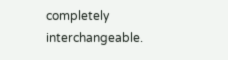completely interchangeable.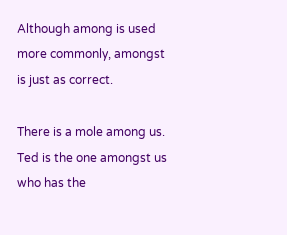Although among is used more commonly, amongst is just as correct.

There is a mole among us.
Ted is the one amongst us who has the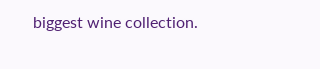biggest wine collection.